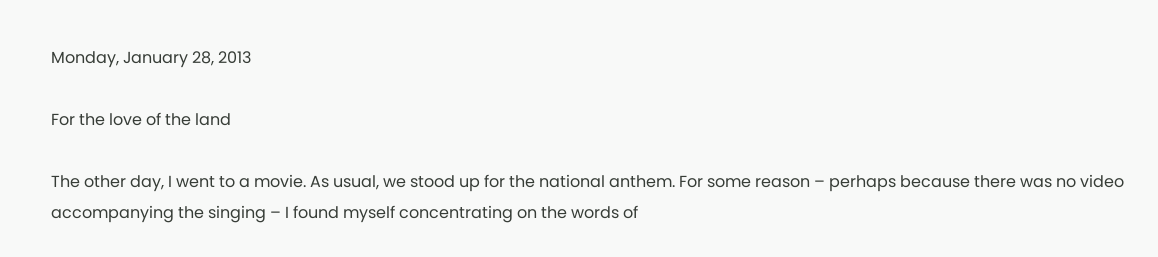Monday, January 28, 2013

For the love of the land

The other day, I went to a movie. As usual, we stood up for the national anthem. For some reason – perhaps because there was no video accompanying the singing – I found myself concentrating on the words of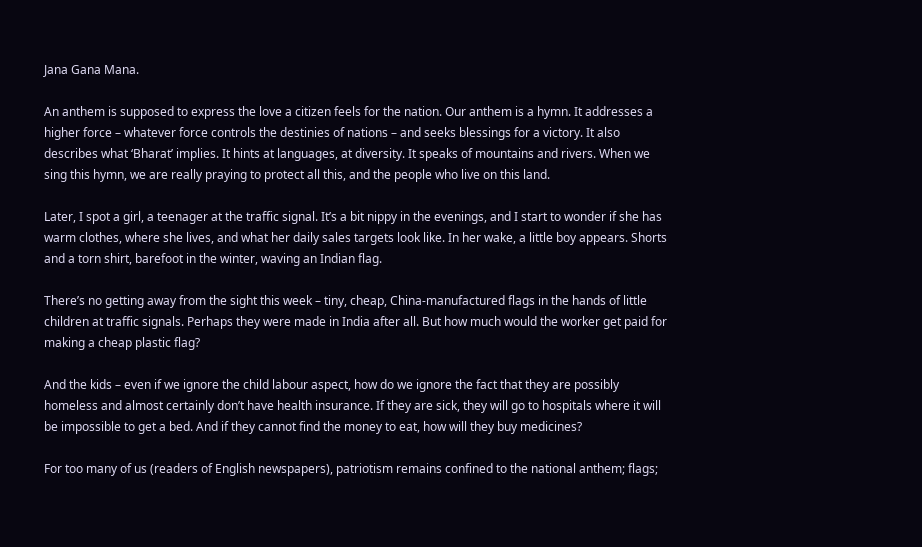Jana Gana Mana.

An anthem is supposed to express the love a citizen feels for the nation. Our anthem is a hymn. It addresses a higher force – whatever force controls the destinies of nations – and seeks blessings for a victory. It also describes what ‘Bharat’ implies. It hints at languages, at diversity. It speaks of mountains and rivers. When we sing this hymn, we are really praying to protect all this, and the people who live on this land.

Later, I spot a girl, a teenager at the traffic signal. It’s a bit nippy in the evenings, and I start to wonder if she has warm clothes, where she lives, and what her daily sales targets look like. In her wake, a little boy appears. Shorts and a torn shirt, barefoot in the winter, waving an Indian flag.

There’s no getting away from the sight this week – tiny, cheap, China-manufactured flags in the hands of little children at traffic signals. Perhaps they were made in India after all. But how much would the worker get paid for making a cheap plastic flag?

And the kids – even if we ignore the child labour aspect, how do we ignore the fact that they are possibly homeless and almost certainly don’t have health insurance. If they are sick, they will go to hospitals where it will be impossible to get a bed. And if they cannot find the money to eat, how will they buy medicines?

For too many of us (readers of English newspapers), patriotism remains confined to the national anthem; flags;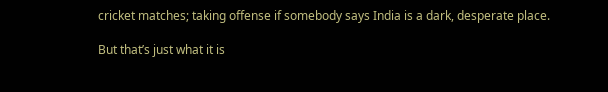cricket matches; taking offense if somebody says India is a dark, desperate place.

But that’s just what it is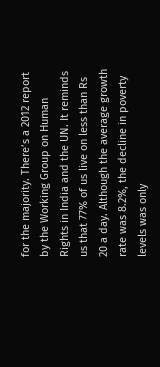for the majority. There’s a 2012 report by the Working Group on Human Rights in India and the UN. It reminds us that 77% of us live on less than Rs 20 a day. Although the average growth rate was 8.2%, the decline in poverty levels was only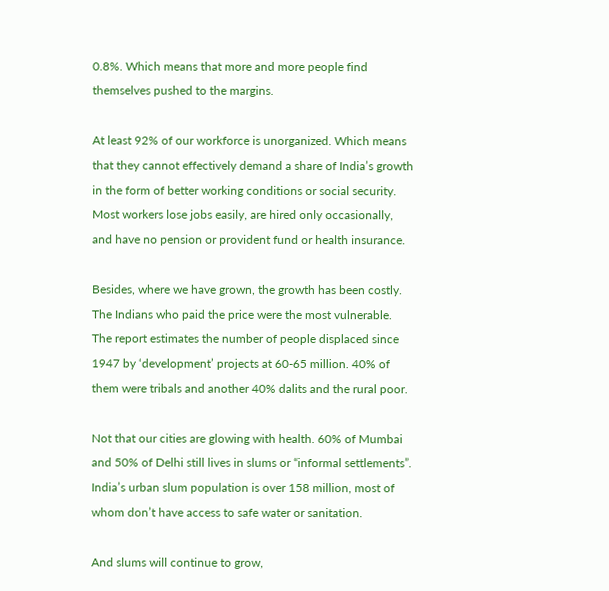0.8%. Which means that more and more people find themselves pushed to the margins.

At least 92% of our workforce is unorganized. Which means that they cannot effectively demand a share of India’s growth in the form of better working conditions or social security. Most workers lose jobs easily, are hired only occasionally, and have no pension or provident fund or health insurance.

Besides, where we have grown, the growth has been costly. The Indians who paid the price were the most vulnerable. The report estimates the number of people displaced since 1947 by ‘development’ projects at 60-65 million. 40% of them were tribals and another 40% dalits and the rural poor.

Not that our cities are glowing with health. 60% of Mumbai and 50% of Delhi still lives in slums or “informal settlements”. India’s urban slum population is over 158 million, most of whom don’t have access to safe water or sanitation.

And slums will continue to grow,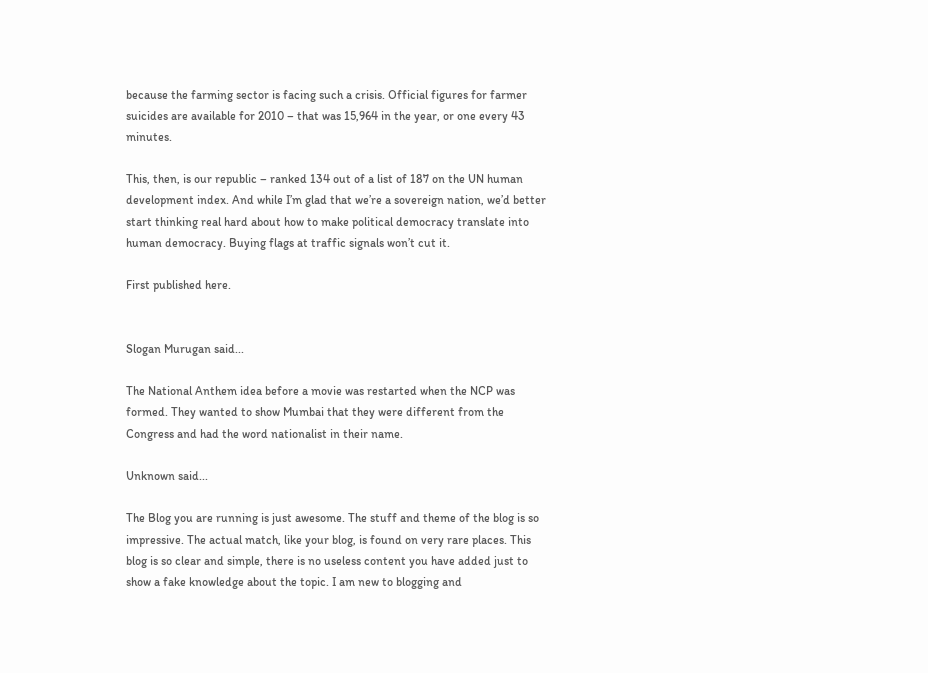because the farming sector is facing such a crisis. Official figures for farmer suicides are available for 2010 – that was 15,964 in the year, or one every 43 minutes.

This, then, is our republic – ranked 134 out of a list of 187 on the UN human development index. And while I’m glad that we’re a sovereign nation, we’d better start thinking real hard about how to make political democracy translate into human democracy. Buying flags at traffic signals won’t cut it.

First published here.


Slogan Murugan said...

The National Anthem idea before a movie was restarted when the NCP was formed. They wanted to show Mumbai that they were different from the Congress and had the word nationalist in their name.

Unknown said...

The Blog you are running is just awesome. The stuff and theme of the blog is so impressive. The actual match, like your blog, is found on very rare places. This blog is so clear and simple, there is no useless content you have added just to show a fake knowledge about the topic. I am new to blogging and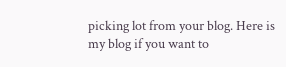picking lot from your blog. Here is my blog if you want to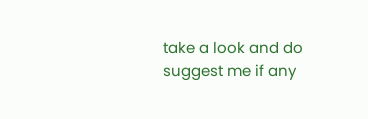take a look and do suggest me if any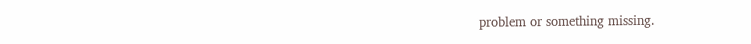problem or something missing.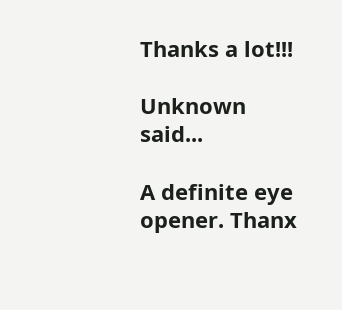Thanks a lot!!!

Unknown said...

A definite eye opener. Thanx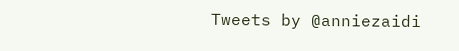Tweets by @anniezaidi